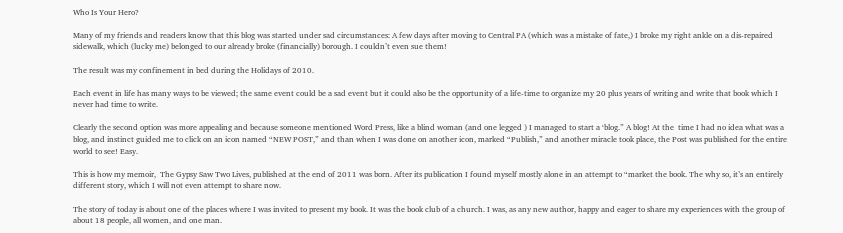Who Is Your Hero?

Many of my friends and readers know that this blog was started under sad circumstances: A few days after moving to Central PA (which was a mistake of fate,) I broke my right ankle on a dis-repaired sidewalk, which (lucky me) belonged to our already broke (financially) borough. I couldn’t even sue them!

The result was my confinement in bed during the Holidays of 2010.

Each event in life has many ways to be viewed; the same event could be a sad event but it could also be the opportunity of a life-time to organize my 20 plus years of writing and write that book which I never had time to write.

Clearly the second option was more appealing and because someone mentioned Word Press, like a blind woman (and one legged ) I managed to start a ‘blog.” A blog! At the  time I had no idea what was a blog, and instinct guided me to click on an icon named “NEW POST,” and than when I was done on another icon, marked “Publish,” and another miracle took place, the Post was published for the entire world to see! Easy.

This is how my memoir,  The Gypsy Saw Two Lives, published at the end of 2011 was born. After its publication I found myself mostly alone in an attempt to “market the book. The why so, it’s an entirely different story, which I will not even attempt to share now.

The story of today is about one of the places where I was invited to present my book. It was the book club of a church. I was, as any new author, happy and eager to share my experiences with the group of about 18 people, all women, and one man.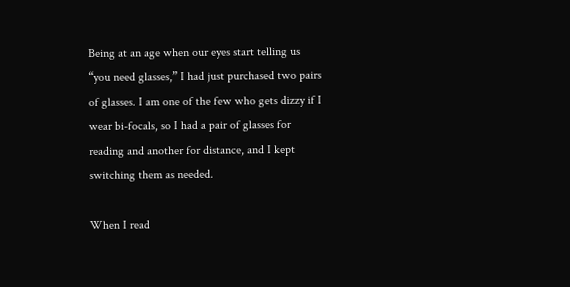Being at an age when our eyes start telling us “you need glasses,” I had just purchased two pairs of glasses. I am one of the few who gets dizzy if I wear bi-focals, so I had a pair of glasses for reading and another for distance, and I kept switching them as needed.

When I read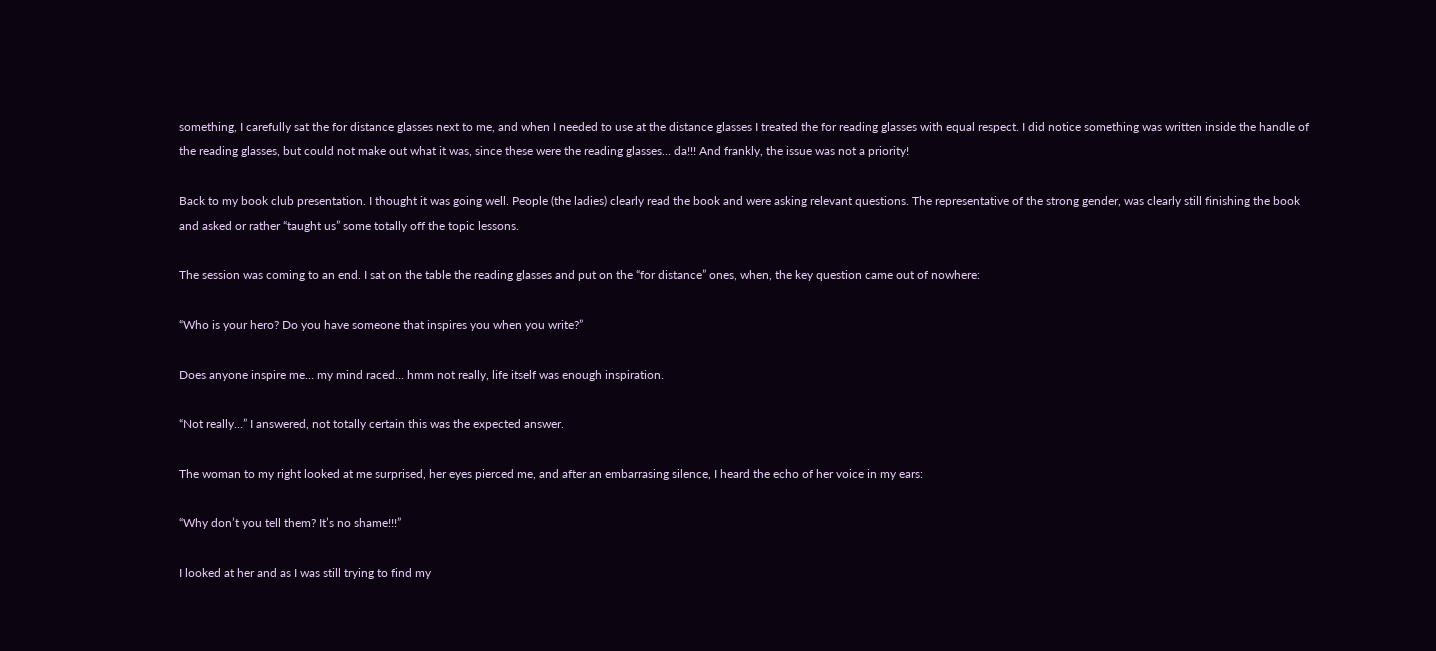something, I carefully sat the for distance glasses next to me, and when I needed to use at the distance glasses I treated the for reading glasses with equal respect. I did notice something was written inside the handle of the reading glasses, but could not make out what it was, since these were the reading glasses… da!!! And frankly, the issue was not a priority!

Back to my book club presentation. I thought it was going well. People (the ladies) clearly read the book and were asking relevant questions. The representative of the strong gender, was clearly still finishing the book and asked or rather “taught us” some totally off the topic lessons.

The session was coming to an end. I sat on the table the reading glasses and put on the “for distance” ones, when, the key question came out of nowhere:

“Who is your hero? Do you have someone that inspires you when you write?”

Does anyone inspire me… my mind raced… hmm not really, life itself was enough inspiration.

“Not really…” I answered, not totally certain this was the expected answer.

The woman to my right looked at me surprised, her eyes pierced me, and after an embarrasing silence, I heard the echo of her voice in my ears:

“Why don’t you tell them? It’s no shame!!!”

I looked at her and as I was still trying to find my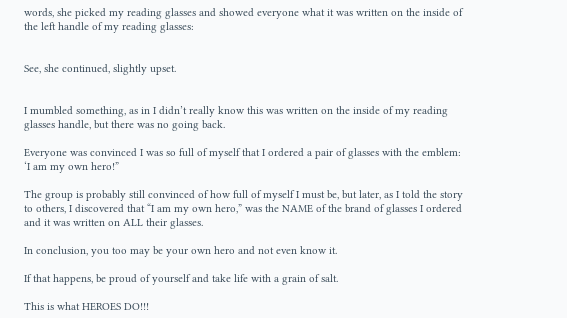words, she picked my reading glasses and showed everyone what it was written on the inside of the left handle of my reading glasses:


See, she continued, slightly upset.


I mumbled something, as in I didn’t really know this was written on the inside of my reading glasses handle, but there was no going back.

Everyone was convinced I was so full of myself that I ordered a pair of glasses with the emblem: ‘I am my own hero!”

The group is probably still convinced of how full of myself I must be, but later, as I told the story to others, I discovered that “I am my own hero,” was the NAME of the brand of glasses I ordered and it was written on ALL their glasses.

In conclusion, you too may be your own hero and not even know it.

If that happens, be proud of yourself and take life with a grain of salt.

This is what HEROES DO!!!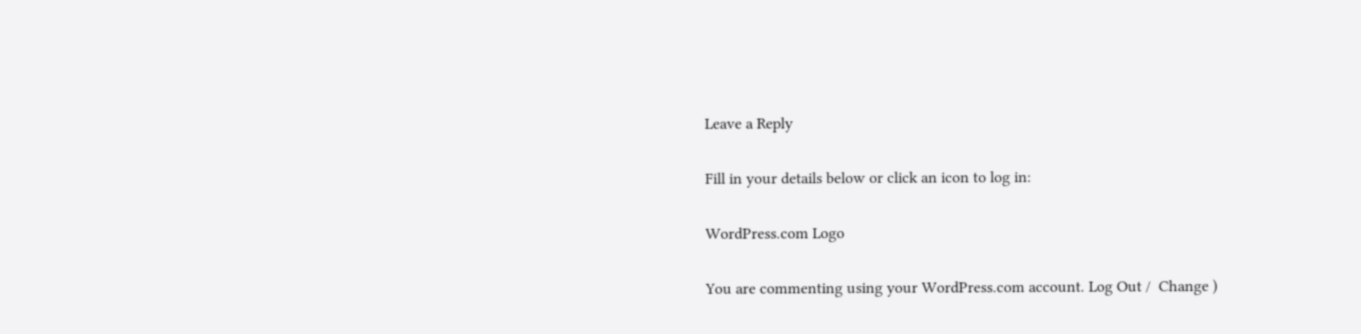Leave a Reply

Fill in your details below or click an icon to log in:

WordPress.com Logo

You are commenting using your WordPress.com account. Log Out /  Change )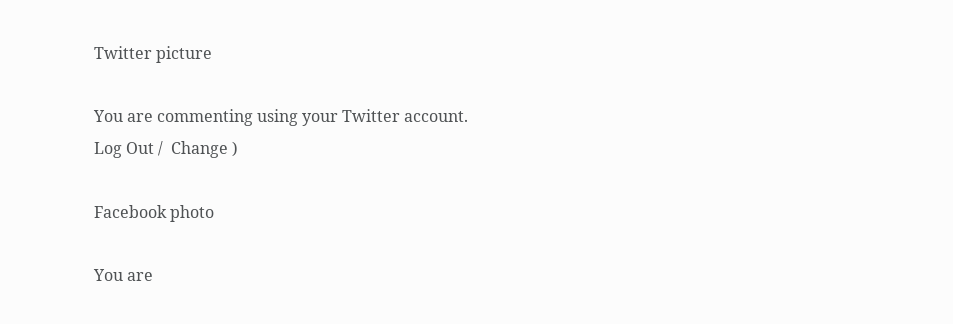Twitter picture

You are commenting using your Twitter account. Log Out /  Change )

Facebook photo

You are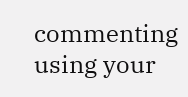commenting using your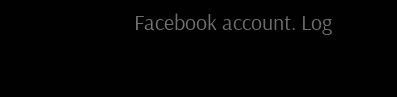Facebook account. Log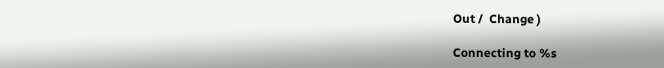Out /  Change )

Connecting to %s